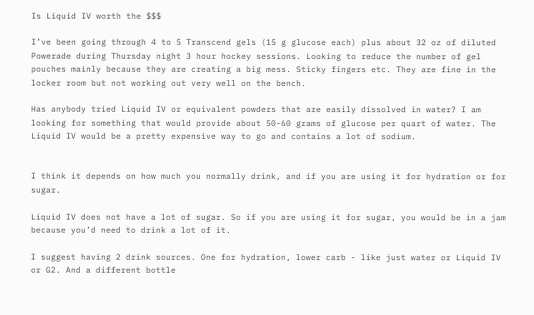Is Liquid IV worth the $$$

I’ve been going through 4 to 5 Transcend gels (15 g glucose each) plus about 32 oz of diluted Powerade during Thursday night 3 hour hockey sessions. Looking to reduce the number of gel pouches mainly because they are creating a big mess. Sticky fingers etc. They are fine in the locker room but not working out very well on the bench.

Has anybody tried Liquid IV or equivalent powders that are easily dissolved in water? I am looking for something that would provide about 50-60 grams of glucose per quart of water. The Liquid IV would be a pretty expensive way to go and contains a lot of sodium.


I think it depends on how much you normally drink, and if you are using it for hydration or for sugar.

Liquid IV does not have a lot of sugar. So if you are using it for sugar, you would be in a jam because you’d need to drink a lot of it.

I suggest having 2 drink sources. One for hydration, lower carb - like just water or Liquid IV or G2. And a different bottle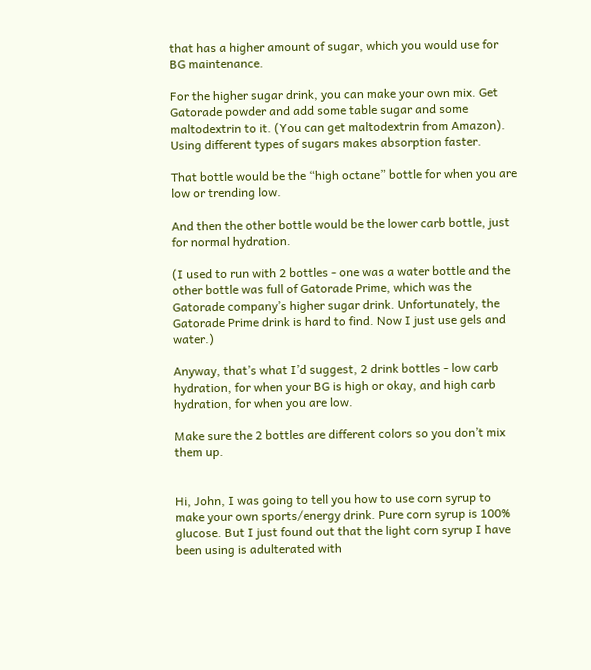that has a higher amount of sugar, which you would use for BG maintenance.

For the higher sugar drink, you can make your own mix. Get Gatorade powder and add some table sugar and some maltodextrin to it. (You can get maltodextrin from Amazon). Using different types of sugars makes absorption faster.

That bottle would be the “high octane” bottle for when you are low or trending low.

And then the other bottle would be the lower carb bottle, just for normal hydration.

(I used to run with 2 bottles - one was a water bottle and the other bottle was full of Gatorade Prime, which was the Gatorade company’s higher sugar drink. Unfortunately, the Gatorade Prime drink is hard to find. Now I just use gels and water.)

Anyway, that’s what I’d suggest, 2 drink bottles - low carb hydration, for when your BG is high or okay, and high carb hydration, for when you are low.

Make sure the 2 bottles are different colors so you don’t mix them up.


Hi, John, I was going to tell you how to use corn syrup to make your own sports/energy drink. Pure corn syrup is 100% glucose. But I just found out that the light corn syrup I have been using is adulterated with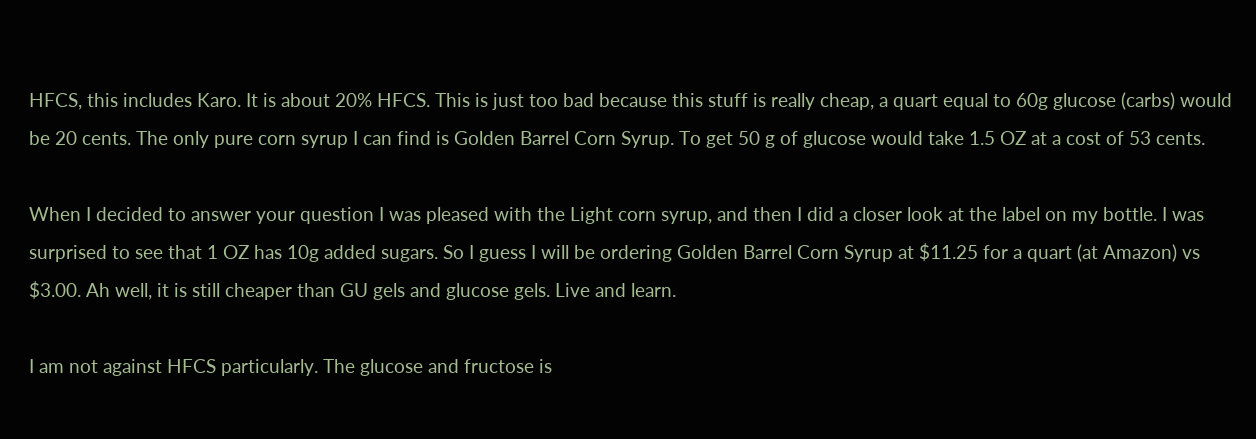HFCS, this includes Karo. It is about 20% HFCS. This is just too bad because this stuff is really cheap, a quart equal to 60g glucose (carbs) would be 20 cents. The only pure corn syrup I can find is Golden Barrel Corn Syrup. To get 50 g of glucose would take 1.5 OZ at a cost of 53 cents.

When I decided to answer your question I was pleased with the Light corn syrup, and then I did a closer look at the label on my bottle. I was surprised to see that 1 OZ has 10g added sugars. So I guess I will be ordering Golden Barrel Corn Syrup at $11.25 for a quart (at Amazon) vs $3.00. Ah well, it is still cheaper than GU gels and glucose gels. Live and learn.

I am not against HFCS particularly. The glucose and fructose is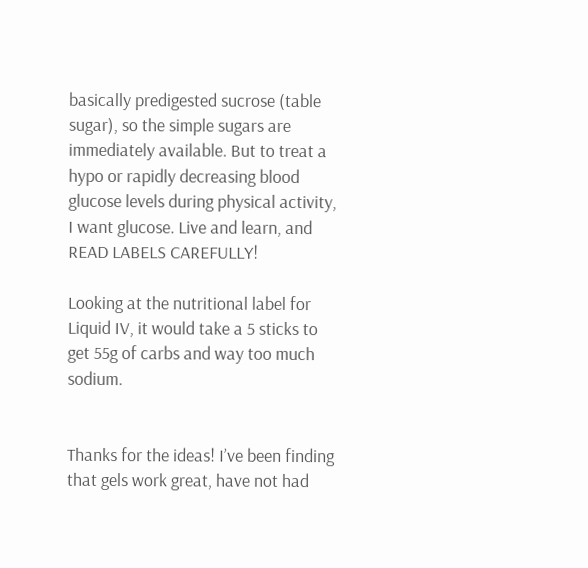basically predigested sucrose (table sugar), so the simple sugars are immediately available. But to treat a hypo or rapidly decreasing blood glucose levels during physical activity, I want glucose. Live and learn, and READ LABELS CAREFULLY!

Looking at the nutritional label for Liquid IV, it would take a 5 sticks to get 55g of carbs and way too much sodium.


Thanks for the ideas! I’ve been finding that gels work great, have not had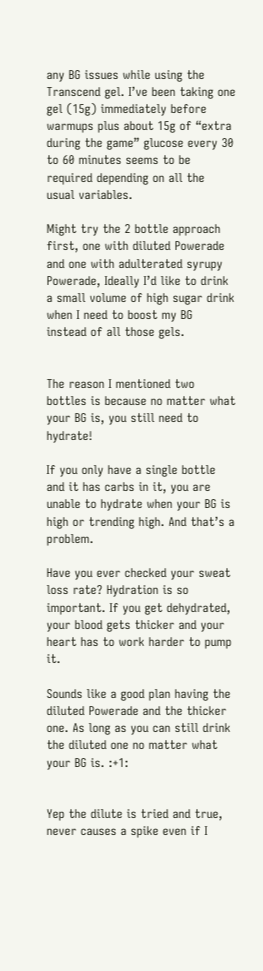any BG issues while using the Transcend gel. I’ve been taking one gel (15g) immediately before warmups plus about 15g of “extra during the game” glucose every 30 to 60 minutes seems to be required depending on all the usual variables.

Might try the 2 bottle approach first, one with diluted Powerade and one with adulterated syrupy Powerade, Ideally I’d like to drink a small volume of high sugar drink when I need to boost my BG instead of all those gels.


The reason I mentioned two bottles is because no matter what your BG is, you still need to hydrate!

If you only have a single bottle and it has carbs in it, you are unable to hydrate when your BG is high or trending high. And that’s a problem.

Have you ever checked your sweat loss rate? Hydration is so important. If you get dehydrated, your blood gets thicker and your heart has to work harder to pump it.

Sounds like a good plan having the diluted Powerade and the thicker one. As long as you can still drink the diluted one no matter what your BG is. :+1:


Yep the dilute is tried and true, never causes a spike even if I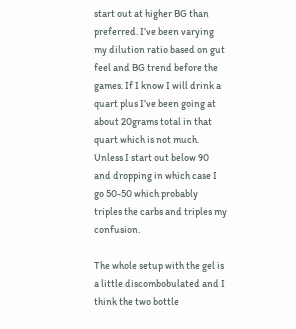start out at higher BG than preferred. I’ve been varying my dilution ratio based on gut feel and BG trend before the games. If I know I will drink a quart plus I’ve been going at about 20grams total in that quart which is not much. Unless I start out below 90 and dropping in which case I go 50-50 which probably triples the carbs and triples my confusion.

The whole setup with the gel is a little discombobulated and I think the two bottle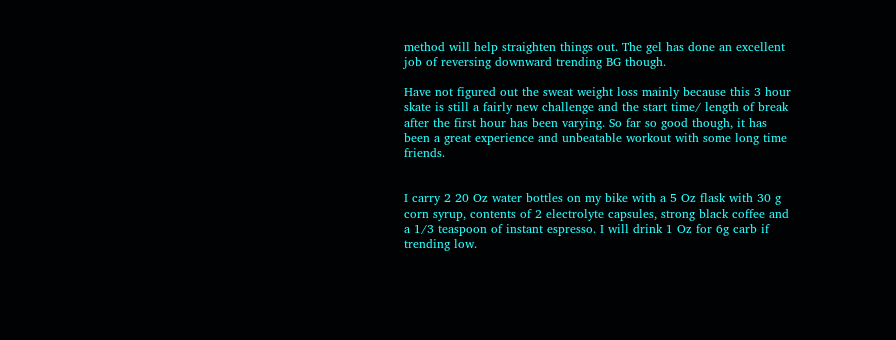method will help straighten things out. The gel has done an excellent job of reversing downward trending BG though.

Have not figured out the sweat weight loss mainly because this 3 hour skate is still a fairly new challenge and the start time/ length of break after the first hour has been varying. So far so good though, it has been a great experience and unbeatable workout with some long time friends.


I carry 2 20 Oz water bottles on my bike with a 5 Oz flask with 30 g corn syrup, contents of 2 electrolyte capsules, strong black coffee and a 1/3 teaspoon of instant espresso. I will drink 1 Oz for 6g carb if trending low.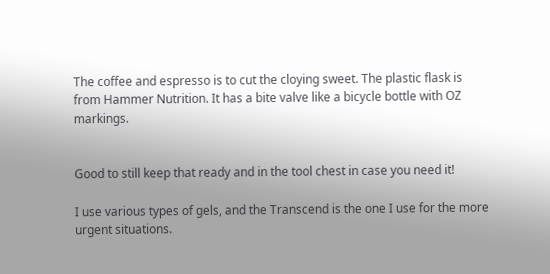The coffee and espresso is to cut the cloying sweet. The plastic flask is from Hammer Nutrition. It has a bite valve like a bicycle bottle with OZ markings.


Good to still keep that ready and in the tool chest in case you need it!

I use various types of gels, and the Transcend is the one I use for the more urgent situations.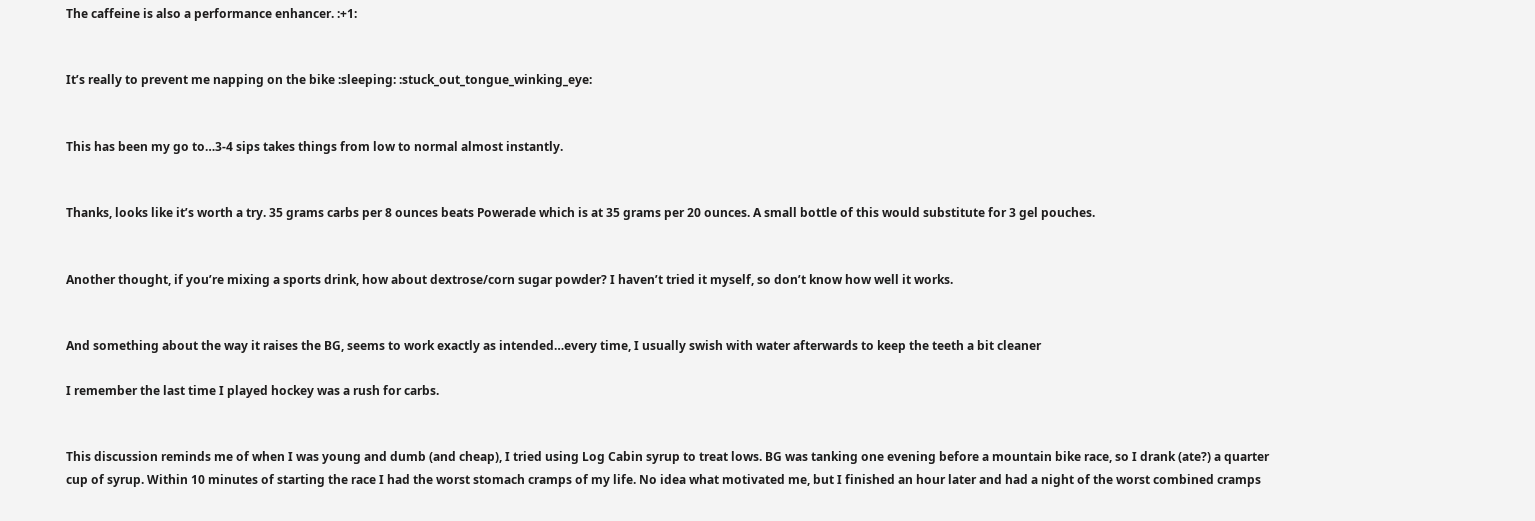The caffeine is also a performance enhancer. :+1:


It’s really to prevent me napping on the bike :sleeping: :stuck_out_tongue_winking_eye:


This has been my go to…3-4 sips takes things from low to normal almost instantly.


Thanks, looks like it’s worth a try. 35 grams carbs per 8 ounces beats Powerade which is at 35 grams per 20 ounces. A small bottle of this would substitute for 3 gel pouches.


Another thought, if you’re mixing a sports drink, how about dextrose/corn sugar powder? I haven’t tried it myself, so don’t know how well it works.


And something about the way it raises the BG, seems to work exactly as intended…every time, I usually swish with water afterwards to keep the teeth a bit cleaner

I remember the last time I played hockey was a rush for carbs.


This discussion reminds me of when I was young and dumb (and cheap), I tried using Log Cabin syrup to treat lows. BG was tanking one evening before a mountain bike race, so I drank (ate?) a quarter cup of syrup. Within 10 minutes of starting the race I had the worst stomach cramps of my life. No idea what motivated me, but I finished an hour later and had a night of the worst combined cramps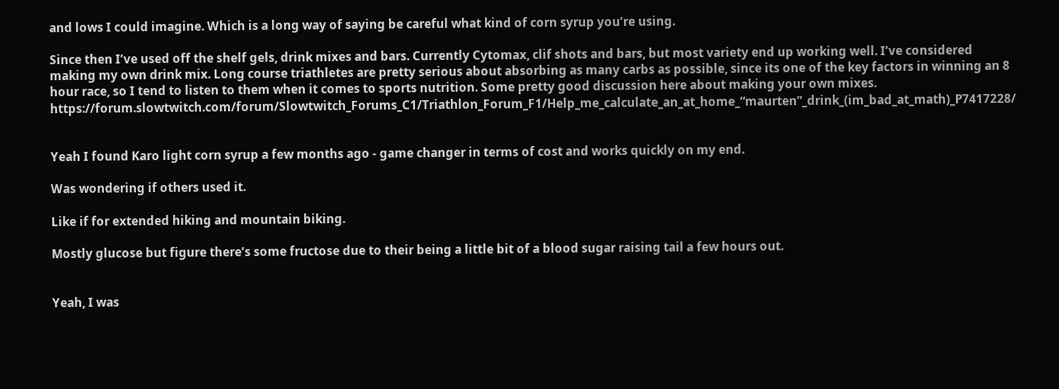and lows I could imagine. Which is a long way of saying be careful what kind of corn syrup you’re using.

Since then I’ve used off the shelf gels, drink mixes and bars. Currently Cytomax, clif shots and bars, but most variety end up working well. I’ve considered making my own drink mix. Long course triathletes are pretty serious about absorbing as many carbs as possible, since its one of the key factors in winning an 8 hour race, so I tend to listen to them when it comes to sports nutrition. Some pretty good discussion here about making your own mixes. https://forum.slowtwitch.com/forum/Slowtwitch_Forums_C1/Triathlon_Forum_F1/Help_me_calculate_an_at_home_“maurten”_drink_(im_bad_at_math)_P7417228/


Yeah I found Karo light corn syrup a few months ago - game changer in terms of cost and works quickly on my end.

Was wondering if others used it.

Like if for extended hiking and mountain biking.

Mostly glucose but figure there’s some fructose due to their being a little bit of a blood sugar raising tail a few hours out.


Yeah, I was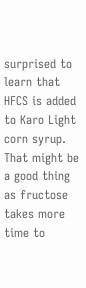surprised to learn that HFCS is added to Karo Light corn syrup. That might be a good thing as fructose takes more time to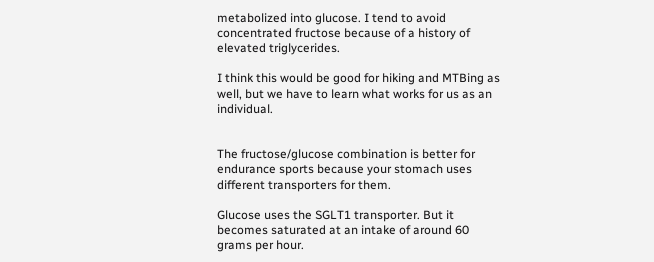metabolized into glucose. I tend to avoid concentrated fructose because of a history of elevated triglycerides.

I think this would be good for hiking and MTBing as well, but we have to learn what works for us as an individual.


The fructose/glucose combination is better for endurance sports because your stomach uses different transporters for them.

Glucose uses the SGLT1 transporter. But it becomes saturated at an intake of around 60 grams per hour.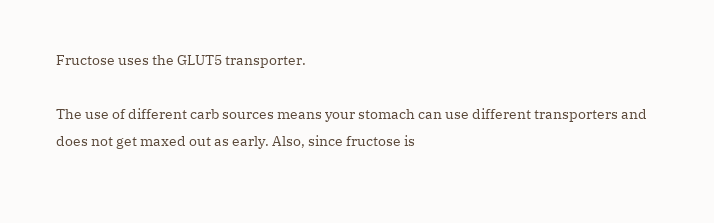Fructose uses the GLUT5 transporter.

The use of different carb sources means your stomach can use different transporters and does not get maxed out as early. Also, since fructose is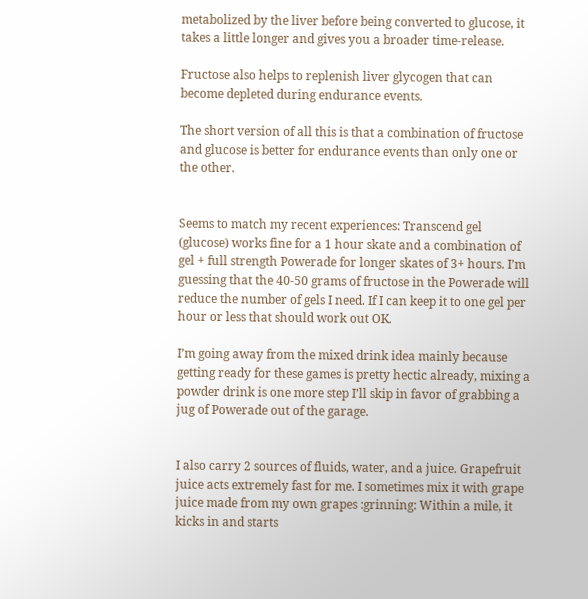metabolized by the liver before being converted to glucose, it takes a little longer and gives you a broader time-release.

Fructose also helps to replenish liver glycogen that can become depleted during endurance events.

The short version of all this is that a combination of fructose and glucose is better for endurance events than only one or the other.


Seems to match my recent experiences: Transcend gel (glucose) works fine for a 1 hour skate and a combination of gel + full strength Powerade for longer skates of 3+ hours. I’m guessing that the 40-50 grams of fructose in the Powerade will reduce the number of gels I need. If I can keep it to one gel per hour or less that should work out OK.

I’m going away from the mixed drink idea mainly because getting ready for these games is pretty hectic already, mixing a powder drink is one more step I’ll skip in favor of grabbing a jug of Powerade out of the garage.


I also carry 2 sources of fluids, water, and a juice. Grapefruit juice acts extremely fast for me. I sometimes mix it with grape juice made from my own grapes :grinning: Within a mile, it kicks in and starts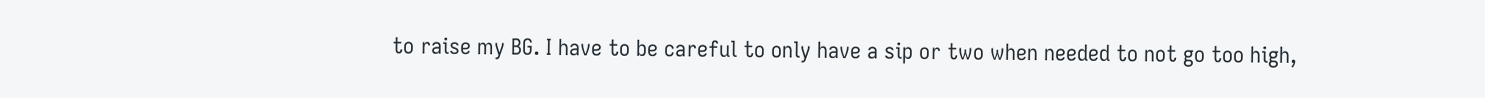to raise my BG. I have to be careful to only have a sip or two when needed to not go too high,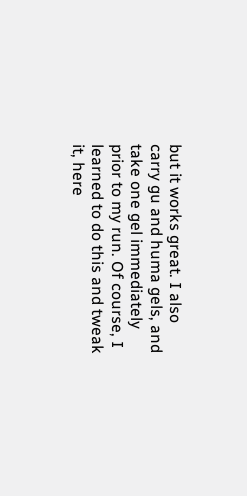but it works great. I also carry gu and huma gels, and take one gel immediately prior to my run. Of course, I learned to do this and tweak it, here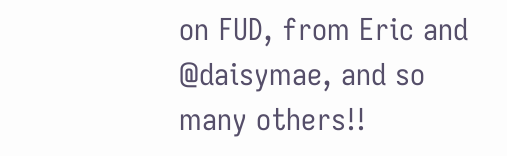on FUD, from Eric and @daisymae, and so many others!!